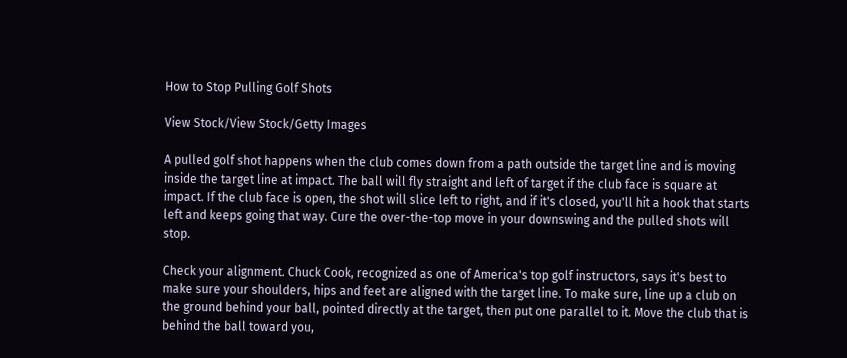How to Stop Pulling Golf Shots

View Stock/View Stock/Getty Images

A pulled golf shot happens when the club comes down from a path outside the target line and is moving inside the target line at impact. The ball will fly straight and left of target if the club face is square at impact. If the club face is open, the shot will slice left to right, and if it's closed, you'll hit a hook that starts left and keeps going that way. Cure the over-the-top move in your downswing and the pulled shots will stop.

Check your alignment. Chuck Cook, recognized as one of America's top golf instructors, says it's best to make sure your shoulders, hips and feet are aligned with the target line. To make sure, line up a club on the ground behind your ball, pointed directly at the target, then put one parallel to it. Move the club that is behind the ball toward you,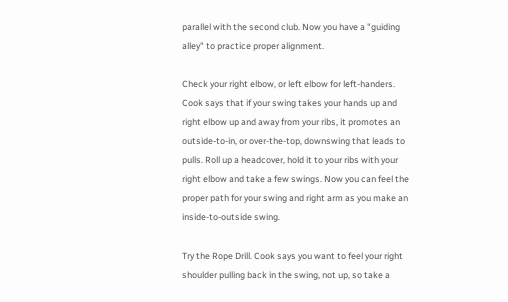parallel with the second club. Now you have a "guiding alley" to practice proper alignment.

Check your right elbow, or left elbow for left-handers. Cook says that if your swing takes your hands up and right elbow up and away from your ribs, it promotes an outside-to-in, or over-the-top, downswing that leads to pulls. Roll up a headcover, hold it to your ribs with your right elbow and take a few swings. Now you can feel the proper path for your swing and right arm as you make an inside-to-outside swing.

Try the Rope Drill. Cook says you want to feel your right shoulder pulling back in the swing, not up, so take a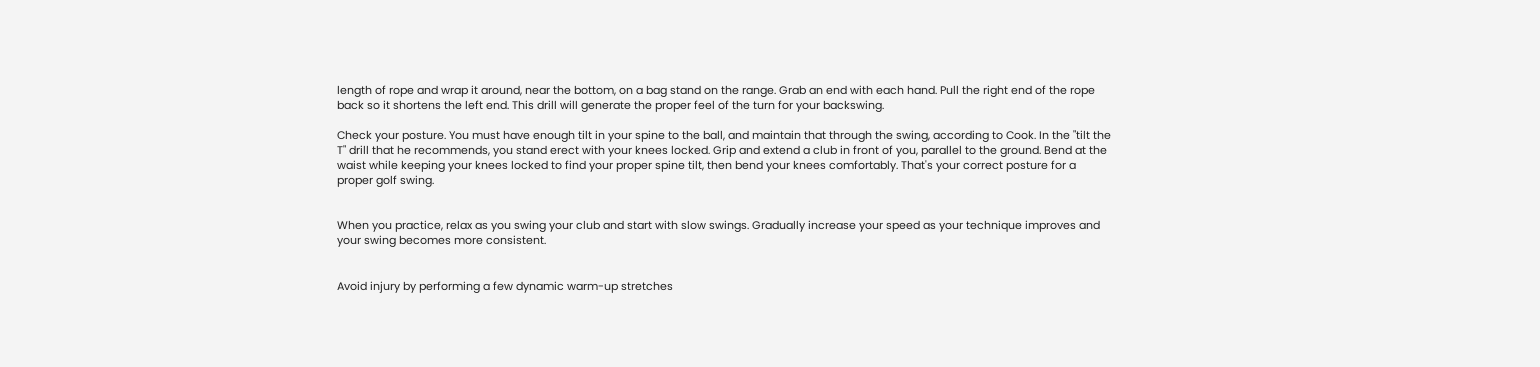length of rope and wrap it around, near the bottom, on a bag stand on the range. Grab an end with each hand. Pull the right end of the rope back so it shortens the left end. This drill will generate the proper feel of the turn for your backswing.

Check your posture. You must have enough tilt in your spine to the ball, and maintain that through the swing, according to Cook. In the "tilt the T" drill that he recommends, you stand erect with your knees locked. Grip and extend a club in front of you, parallel to the ground. Bend at the waist while keeping your knees locked to find your proper spine tilt, then bend your knees comfortably. That's your correct posture for a proper golf swing.


When you practice, relax as you swing your club and start with slow swings. Gradually increase your speed as your technique improves and your swing becomes more consistent.


Avoid injury by performing a few dynamic warm-up stretches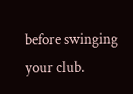before swinging your club.